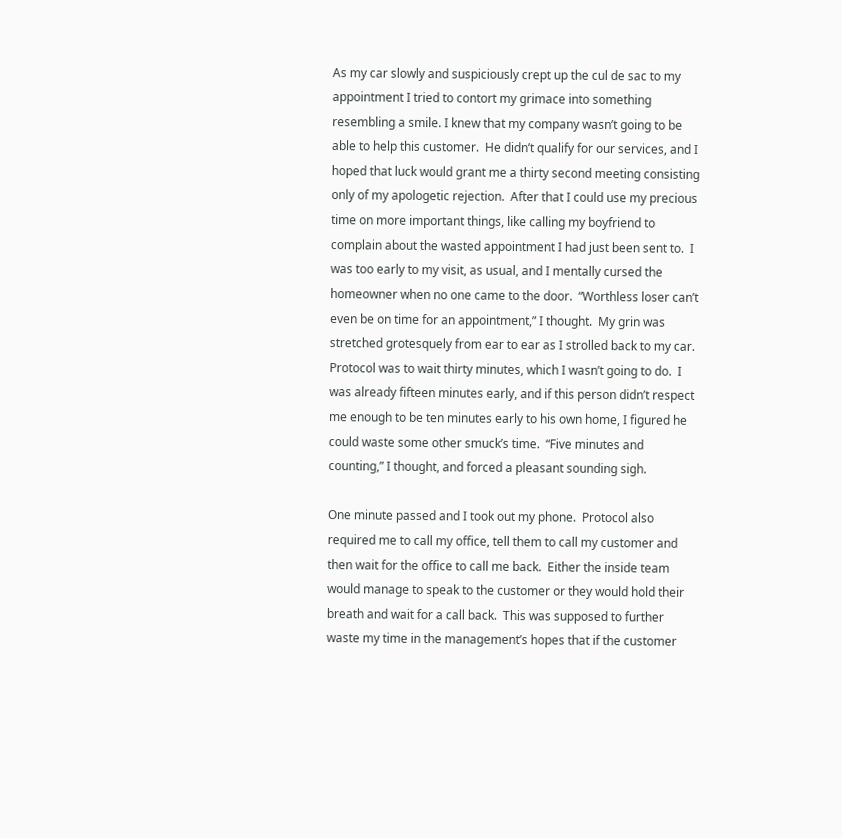As my car slowly and suspiciously crept up the cul de sac to my appointment I tried to contort my grimace into something resembling a smile. I knew that my company wasn’t going to be able to help this customer.  He didn’t qualify for our services, and I hoped that luck would grant me a thirty second meeting consisting only of my apologetic rejection.  After that I could use my precious time on more important things, like calling my boyfriend to complain about the wasted appointment I had just been sent to.  I was too early to my visit, as usual, and I mentally cursed the homeowner when no one came to the door.  “Worthless loser can’t even be on time for an appointment,” I thought.  My grin was stretched grotesquely from ear to ear as I strolled back to my car.  Protocol was to wait thirty minutes, which I wasn’t going to do.  I was already fifteen minutes early, and if this person didn’t respect me enough to be ten minutes early to his own home, I figured he could waste some other smuck’s time.  “Five minutes and counting,” I thought, and forced a pleasant sounding sigh.

One minute passed and I took out my phone.  Protocol also required me to call my office, tell them to call my customer and then wait for the office to call me back.  Either the inside team would manage to speak to the customer or they would hold their breath and wait for a call back.  This was supposed to further waste my time in the management’s hopes that if the customer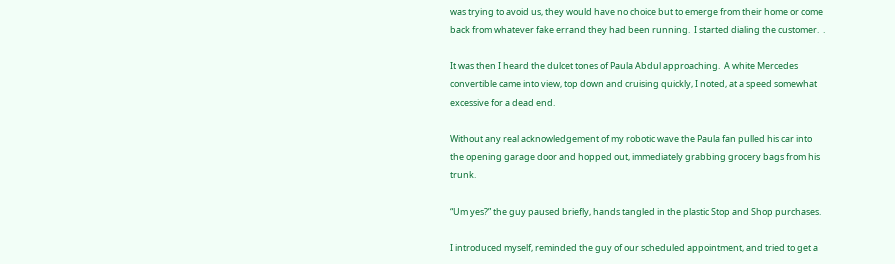was trying to avoid us, they would have no choice but to emerge from their home or come back from whatever fake errand they had been running.  I started dialing the customer.  .

It was then I heard the dulcet tones of Paula Abdul approaching.  A white Mercedes convertible came into view, top down and cruising quickly, I noted, at a speed somewhat excessive for a dead end.

Without any real acknowledgement of my robotic wave the Paula fan pulled his car into the opening garage door and hopped out, immediately grabbing grocery bags from his trunk.

“Um yes?” the guy paused briefly, hands tangled in the plastic Stop and Shop purchases.

I introduced myself, reminded the guy of our scheduled appointment, and tried to get a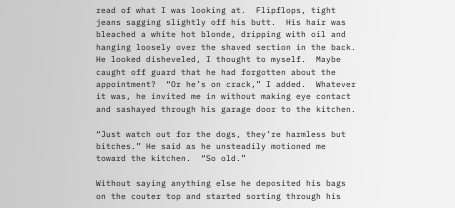read of what I was looking at.  Flipflops, tight jeans sagging slightly off his butt.  His hair was bleached a white hot blonde, dripping with oil and hanging loosely over the shaved section in the back.  He looked disheveled, I thought to myself.  Maybe caught off guard that he had forgotten about the appointment?  “Or he’s on crack,” I added.  Whatever it was, he invited me in without making eye contact and sashayed through his garage door to the kitchen.

“Just watch out for the dogs, they’re harmless but bitches.” He said as he unsteadily motioned me toward the kitchen.  “So old.”

Without saying anything else he deposited his bags on the couter top and started sorting through his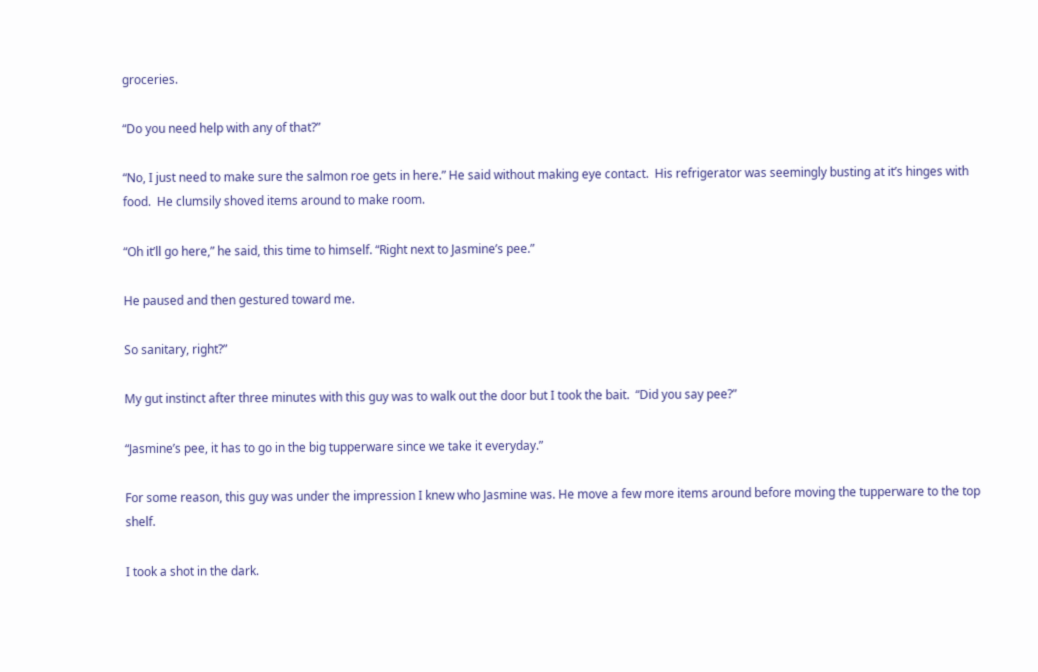groceries.

“Do you need help with any of that?”

“No, I just need to make sure the salmon roe gets in here.” He said without making eye contact.  His refrigerator was seemingly busting at it’s hinges with food.  He clumsily shoved items around to make room.

“Oh it’ll go here,” he said, this time to himself. “Right next to Jasmine’s pee.”

He paused and then gestured toward me.

So sanitary, right?”

My gut instinct after three minutes with this guy was to walk out the door but I took the bait.  “Did you say pee?”

“Jasmine’s pee, it has to go in the big tupperware since we take it everyday.”

For some reason, this guy was under the impression I knew who Jasmine was. He move a few more items around before moving the tupperware to the top shelf.

I took a shot in the dark.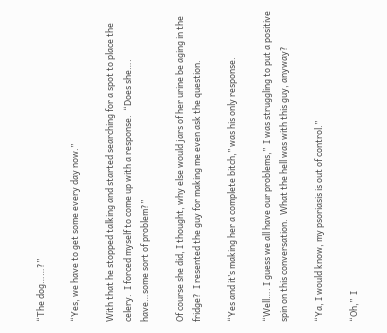“The dog……?”

“Yes, we have to get some every day now.”

With that he stopped talking and started searching for a spot to place the celery.  I forced myself to come up with a response.  “Does she…. have…some sort of problem?”

Of course she did, I thought, why else would jars of her urine be aging in the fridge?  I resented the guy for making me even ask the question.

“Yes and it’s making her a complete bitch,” was his only response.

“Well…. I guess we all have our problems,”  I was struggling to put a positive spin on this conversation.  What the hell was with this guy, anyway?

“Ya, I would know, my psoriasis is out of control.”

“Oh,”  I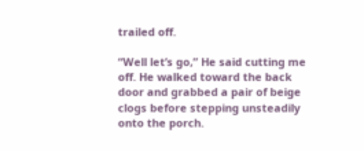trailed off.

“Well let’s go,” He said cutting me off. He walked toward the back door and grabbed a pair of beige clogs before stepping unsteadily onto the porch.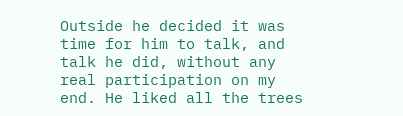Outside he decided it was time for him to talk, and talk he did, without any real participation on my end. He liked all the trees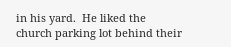in his yard.  He liked the church parking lot behind their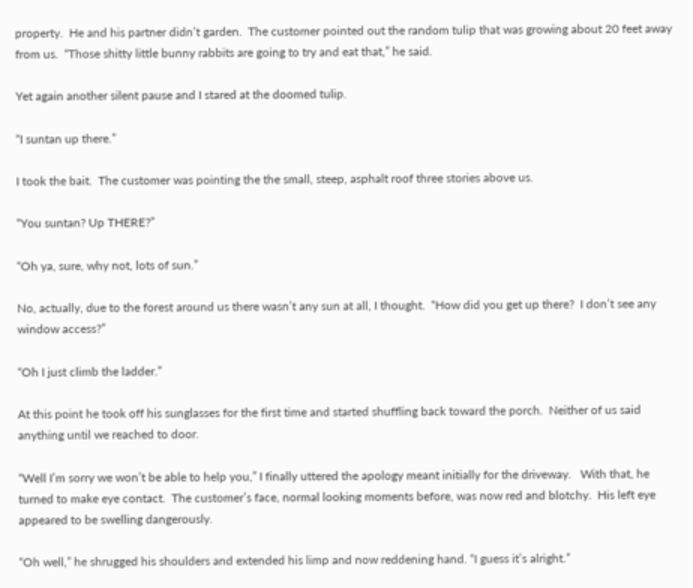property.  He and his partner didn’t garden.  The customer pointed out the random tulip that was growing about 20 feet away from us.  “Those shitty little bunny rabbits are going to try and eat that,” he said.

Yet again another silent pause and I stared at the doomed tulip.

“I suntan up there.”

I took the bait.  The customer was pointing the the small, steep, asphalt roof three stories above us.

“You suntan? Up THERE?”

“Oh ya, sure, why not, lots of sun.”

No, actually, due to the forest around us there wasn’t any sun at all, I thought.  “How did you get up there?  I don’t see any window access?”

“Oh I just climb the ladder.”

At this point he took off his sunglasses for the first time and started shuffling back toward the porch.  Neither of us said anything until we reached to door.

“Well I’m sorry we won’t be able to help you,” I finally uttered the apology meant initially for the driveway.   With that, he turned to make eye contact.  The customer’s face, normal looking moments before, was now red and blotchy.  His left eye appeared to be swelling dangerously.

“Oh well,” he shrugged his shoulders and extended his limp and now reddening hand. “I guess it’s alright.”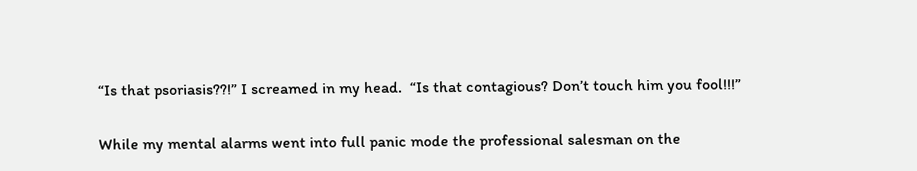“Is that psoriasis??!” I screamed in my head.  “Is that contagious? Don’t touch him you fool!!!”

While my mental alarms went into full panic mode the professional salesman on the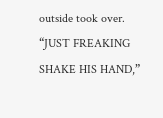outside took over.  “JUST FREAKING SHAKE HIS HAND,”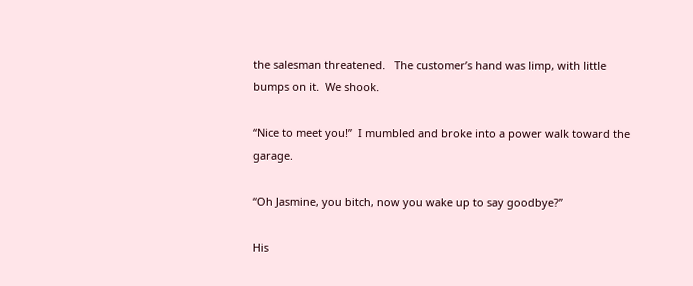the salesman threatened.   The customer’s hand was limp, with little bumps on it.  We shook.

“Nice to meet you!”  I mumbled and broke into a power walk toward the garage.

“Oh Jasmine, you bitch, now you wake up to say goodbye?”

His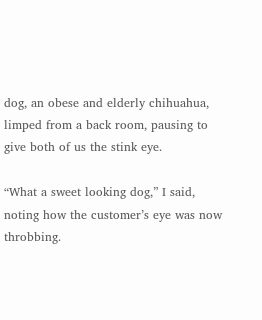dog, an obese and elderly chihuahua, limped from a back room, pausing to give both of us the stink eye.

“What a sweet looking dog,” I said, noting how the customer’s eye was now throbbing.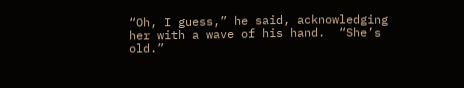“Oh, I guess,” he said, acknowledging her with a wave of his hand.  “She’s old.”